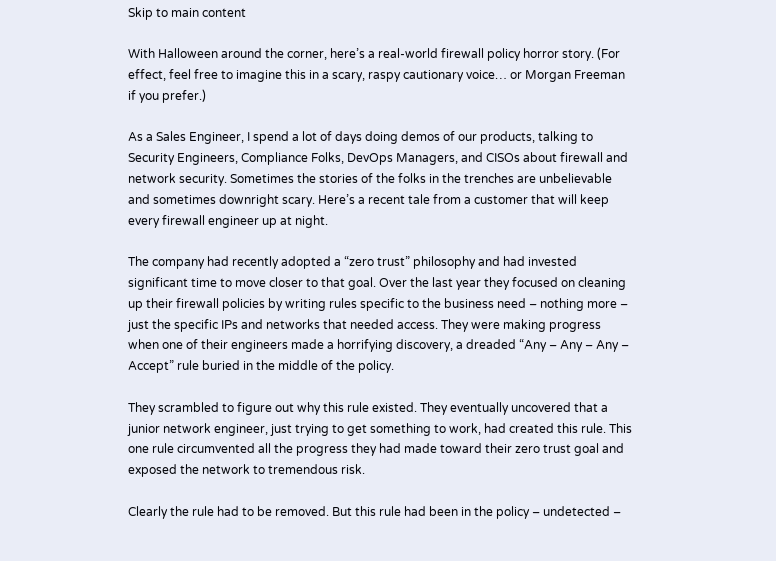Skip to main content

With Halloween around the corner, here’s a real-world firewall policy horror story. (For effect, feel free to imagine this in a scary, raspy cautionary voice… or Morgan Freeman if you prefer.)

As a Sales Engineer, I spend a lot of days doing demos of our products, talking to Security Engineers, Compliance Folks, DevOps Managers, and CISOs about firewall and network security. Sometimes the stories of the folks in the trenches are unbelievable and sometimes downright scary. Here’s a recent tale from a customer that will keep every firewall engineer up at night.

The company had recently adopted a “zero trust” philosophy and had invested significant time to move closer to that goal. Over the last year they focused on cleaning up their firewall policies by writing rules specific to the business need – nothing more – just the specific IPs and networks that needed access. They were making progress when one of their engineers made a horrifying discovery, a dreaded “Any – Any – Any – Accept” rule buried in the middle of the policy.

They scrambled to figure out why this rule existed. They eventually uncovered that a junior network engineer, just trying to get something to work, had created this rule. This one rule circumvented all the progress they had made toward their zero trust goal and exposed the network to tremendous risk.

Clearly the rule had to be removed. But this rule had been in the policy – undetected –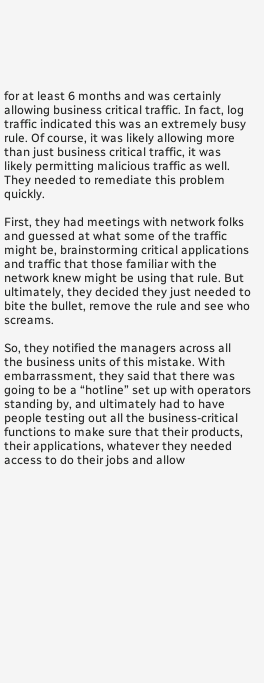for at least 6 months and was certainly allowing business critical traffic. In fact, log traffic indicated this was an extremely busy rule. Of course, it was likely allowing more than just business critical traffic, it was likely permitting malicious traffic as well. They needed to remediate this problem quickly.

First, they had meetings with network folks and guessed at what some of the traffic might be, brainstorming critical applications and traffic that those familiar with the network knew might be using that rule. But ultimately, they decided they just needed to bite the bullet, remove the rule and see who screams.

So, they notified the managers across all the business units of this mistake. With embarrassment, they said that there was going to be a “hotline” set up with operators standing by, and ultimately had to have people testing out all the business-critical functions to make sure that their products, their applications, whatever they needed access to do their jobs and allow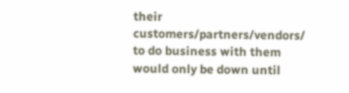their customers/partners/vendors/ to do business with them would only be down until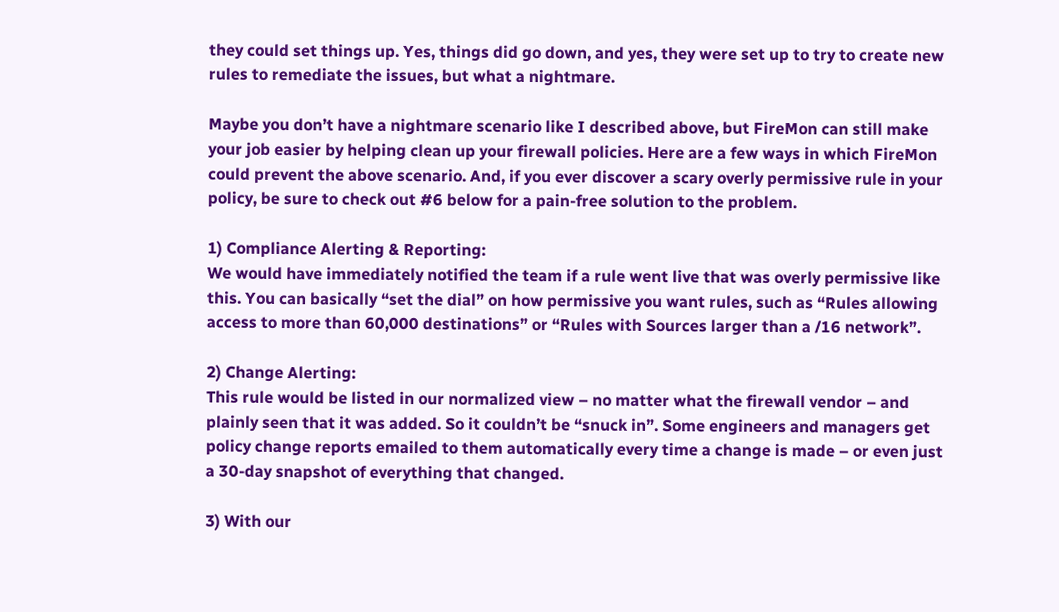they could set things up. Yes, things did go down, and yes, they were set up to try to create new rules to remediate the issues, but what a nightmare.

Maybe you don’t have a nightmare scenario like I described above, but FireMon can still make your job easier by helping clean up your firewall policies. Here are a few ways in which FireMon could prevent the above scenario. And, if you ever discover a scary overly permissive rule in your policy, be sure to check out #6 below for a pain-free solution to the problem.

1) Compliance Alerting & Reporting:
We would have immediately notified the team if a rule went live that was overly permissive like this. You can basically “set the dial” on how permissive you want rules, such as “Rules allowing access to more than 60,000 destinations” or “Rules with Sources larger than a /16 network”.

2) Change Alerting:
This rule would be listed in our normalized view – no matter what the firewall vendor – and plainly seen that it was added. So it couldn’t be “snuck in”. Some engineers and managers get policy change reports emailed to them automatically every time a change is made – or even just a 30-day snapshot of everything that changed.

3) With our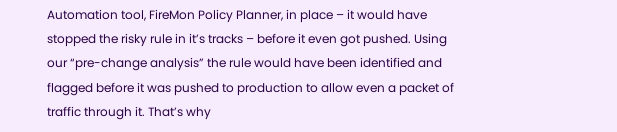Automation tool, FireMon Policy Planner, in place – it would have stopped the risky rule in it’s tracks – before it even got pushed. Using our “pre-change analysis” the rule would have been identified and flagged before it was pushed to production to allow even a packet of traffic through it. That’s why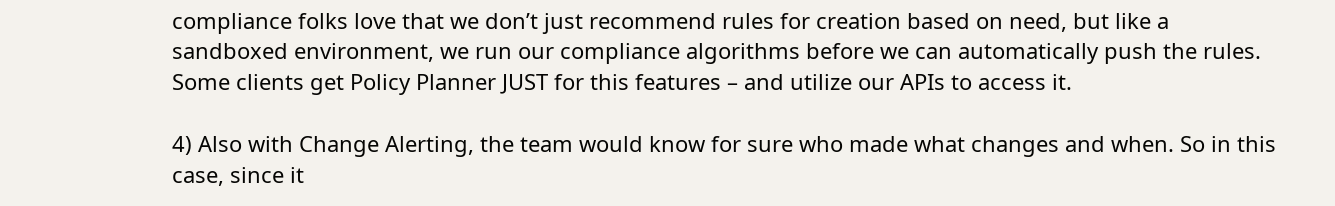compliance folks love that we don’t just recommend rules for creation based on need, but like a sandboxed environment, we run our compliance algorithms before we can automatically push the rules. Some clients get Policy Planner JUST for this features – and utilize our APIs to access it.

4) Also with Change Alerting, the team would know for sure who made what changes and when. So in this case, since it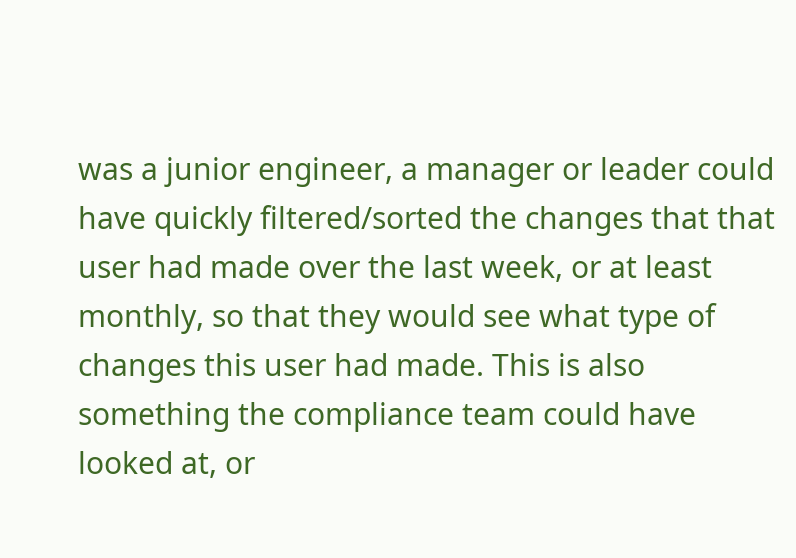was a junior engineer, a manager or leader could have quickly filtered/sorted the changes that that user had made over the last week, or at least monthly, so that they would see what type of changes this user had made. This is also something the compliance team could have looked at, or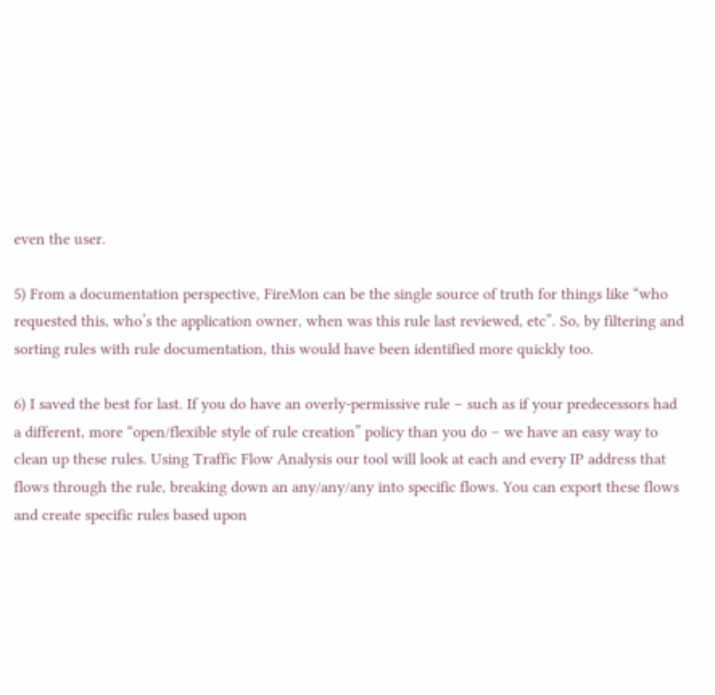even the user.

5) From a documentation perspective, FireMon can be the single source of truth for things like “who requested this, who’s the application owner, when was this rule last reviewed, etc”. So, by filtering and sorting rules with rule documentation, this would have been identified more quickly too.

6) I saved the best for last. If you do have an overly-permissive rule – such as if your predecessors had a different, more “open/flexible style of rule creation” policy than you do – we have an easy way to clean up these rules. Using Traffic Flow Analysis our tool will look at each and every IP address that flows through the rule, breaking down an any/any/any into specific flows. You can export these flows and create specific rules based upon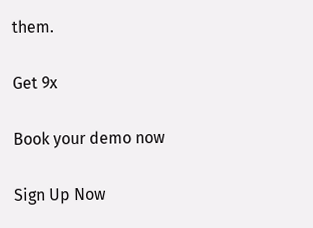them.

Get 9x

Book your demo now

Sign Up Now